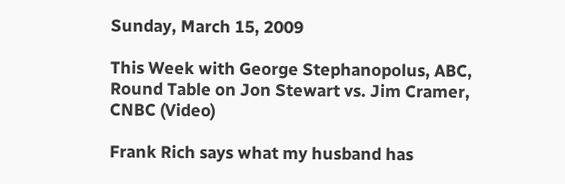Sunday, March 15, 2009

This Week with George Stephanopolus, ABC, Round Table on Jon Stewart vs. Jim Cramer, CNBC (Video)

Frank Rich says what my husband has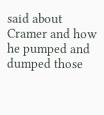said about Cramer and how he pumped and dumped those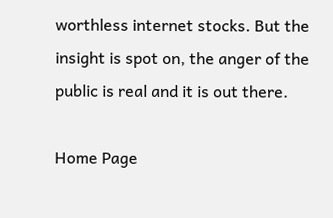worthless internet stocks. But the insight is spot on, the anger of the public is real and it is out there.

Home Page